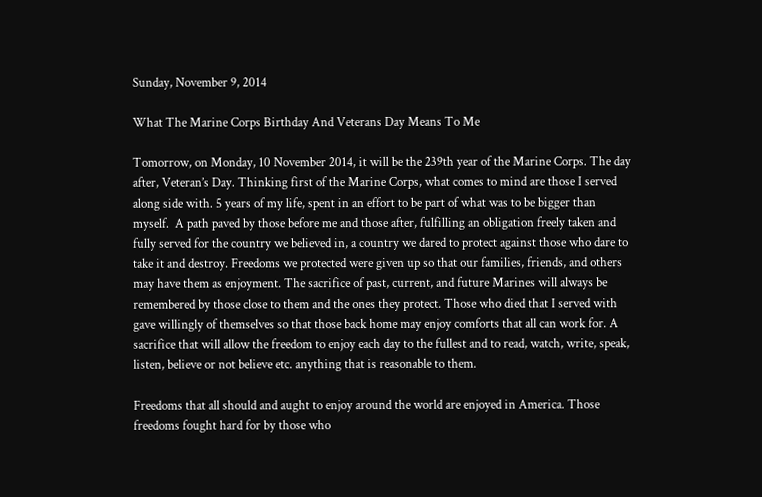Sunday, November 9, 2014

What The Marine Corps Birthday And Veterans Day Means To Me

Tomorrow, on Monday, 10 November 2014, it will be the 239th year of the Marine Corps. The day after, Veteran’s Day. Thinking first of the Marine Corps, what comes to mind are those I served along side with. 5 years of my life, spent in an effort to be part of what was to be bigger than myself.  A path paved by those before me and those after, fulfilling an obligation freely taken and fully served for the country we believed in, a country we dared to protect against those who dare to take it and destroy. Freedoms we protected were given up so that our families, friends, and others may have them as enjoyment. The sacrifice of past, current, and future Marines will always be remembered by those close to them and the ones they protect. Those who died that I served with gave willingly of themselves so that those back home may enjoy comforts that all can work for. A sacrifice that will allow the freedom to enjoy each day to the fullest and to read, watch, write, speak, listen, believe or not believe etc. anything that is reasonable to them.

Freedoms that all should and aught to enjoy around the world are enjoyed in America. Those freedoms fought hard for by those who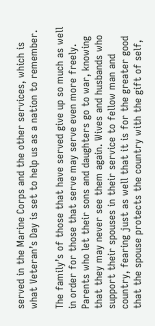served in the Marine Corps and the other services, which is what Veteran’s Day is set to help us as a nation to remember.

The family’s of those that have served give up so much as well in order for those that serve may serve even more freely. Parents who let their sons and daughters go to war, knowing that they may never see them again. Wives and husbands who support their spouses in their service to fellow man and country, fearing just as well that it is for the greater good that the spouse protects the country with the gift of self,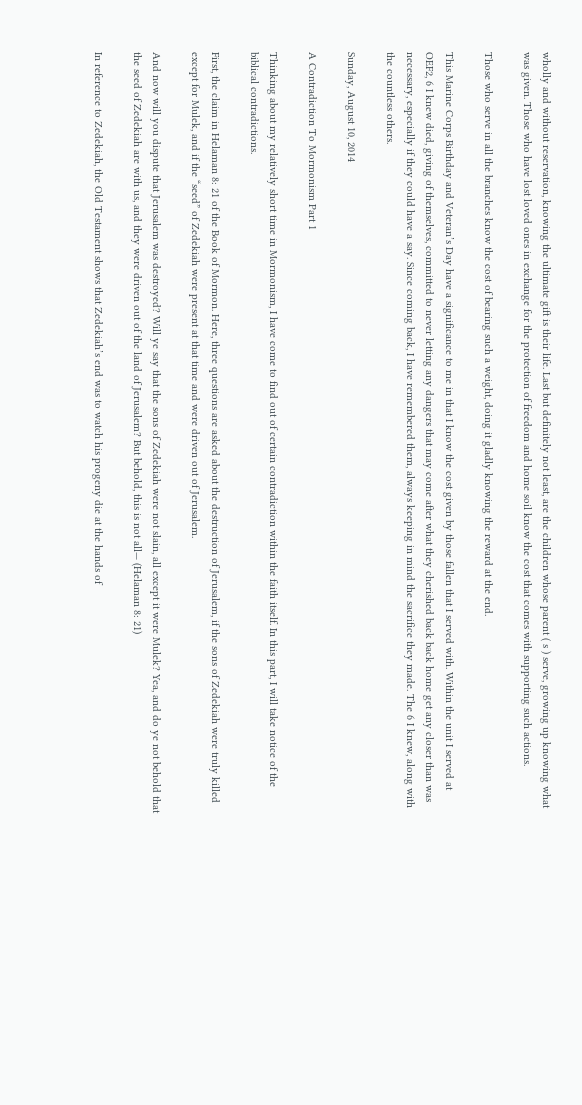wholly and without reservation, knowing the ultimate gift is their life. Last but definitely not least, are the children whose parent ( s ) serve, growing up knowing what was given. Those who have lost loved ones in exchange for the protection of freedom and home soil know the cost that comes with supporting such actions.

Those who serve in all the branches know the cost of bearing such a weight, doing it gladly knowing the reward at the end.

This Marine Corps Birthday and Veteran’s Day have a significance to me in that I know the cost given by those fallen that I served with. Within the unit I served at OEF2, 6 I knew died, giving of themselves, committed to never letting any dangers that may come after what they cherished back back home get any closer than was necessary, especially if they could have a say. Since coming back, I have remembered them, always keeping in mind the sacrifice they made. The 6 I knew, along with the countless others.

Sunday, August 10, 2014

A Contradiction To Mormonism Part 1

Thinking about my relatively short time in Mormonism, I have come to find out of certain contradiction within the faith itself. In this part, I will take notice of the biblical contradictions.

First, the claim in Helaman 8: 21 of the Book of Mormon. Here, three questions are asked about the destruction of Jerusalem, if the sons of Zedekiah were truly killed except for Mulek, and if the “seed” of Zedekiah were present at that time and were driven out of Jerusalem.

And now will you dispute that Jerusalem was destroyed? Will ye say that the sons of Zedekiah were not slain, all except it were Mulek? Yea, and do ye not behold that the seed of Zedekiah are with us, and they were driven out of the land of Jerusalem? But behold, this is not all— (Helaman 8: 21)

In reference to Zedekiah, the Old Testament shows that Zedekiah’s end was to watch his progeny die at the hands of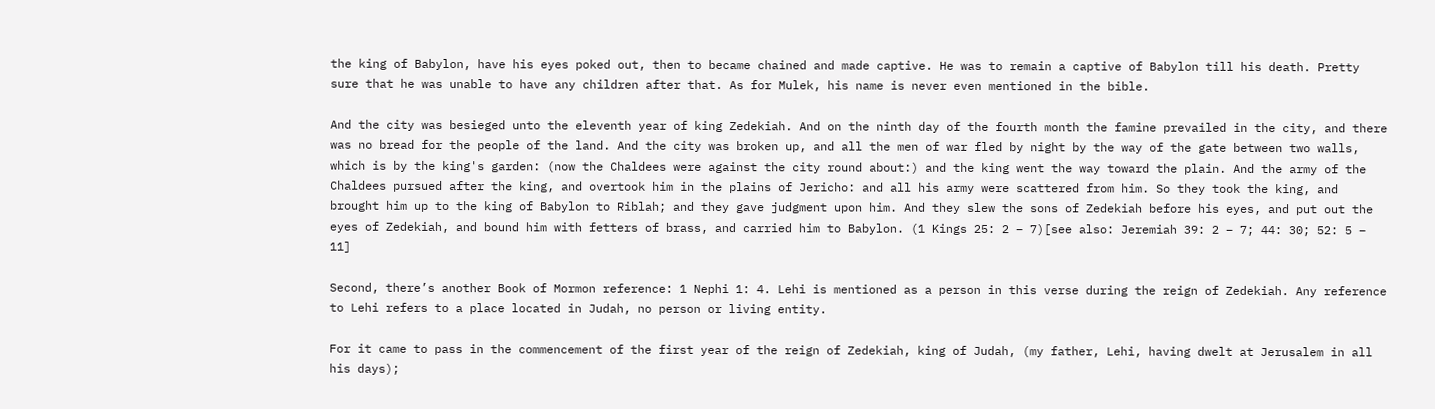the king of Babylon, have his eyes poked out, then to became chained and made captive. He was to remain a captive of Babylon till his death. Pretty sure that he was unable to have any children after that. As for Mulek, his name is never even mentioned in the bible.

And the city was besieged unto the eleventh year of king Zedekiah. And on the ninth day of the fourth month the famine prevailed in the city, and there was no bread for the people of the land. And the city was broken up, and all the men of war fled by night by the way of the gate between two walls, which is by the king's garden: (now the Chaldees were against the city round about:) and the king went the way toward the plain. And the army of the Chaldees pursued after the king, and overtook him in the plains of Jericho: and all his army were scattered from him. So they took the king, and brought him up to the king of Babylon to Riblah; and they gave judgment upon him. And they slew the sons of Zedekiah before his eyes, and put out the eyes of Zedekiah, and bound him with fetters of brass, and carried him to Babylon. (1 Kings 25: 2 – 7)[see also: Jeremiah 39: 2 – 7; 44: 30; 52: 5 – 11]

Second, there’s another Book of Mormon reference: 1 Nephi 1: 4. Lehi is mentioned as a person in this verse during the reign of Zedekiah. Any reference to Lehi refers to a place located in Judah, no person or living entity.

For it came to pass in the commencement of the first year of the reign of Zedekiah, king of Judah, (my father, Lehi, having dwelt at Jerusalem in all his days);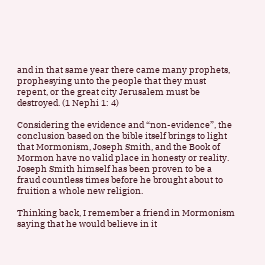and in that same year there came many prophets, prophesying unto the people that they must repent, or the great city Jerusalem must be destroyed. (1 Nephi 1: 4)

Considering the evidence and “non-evidence”, the conclusion based on the bible itself brings to light that Mormonism, Joseph Smith, and the Book of Mormon have no valid place in honesty or reality. Joseph Smith himself has been proven to be a fraud countless times before he brought about to fruition a whole new religion.

Thinking back, I remember a friend in Mormonism saying that he would believe in it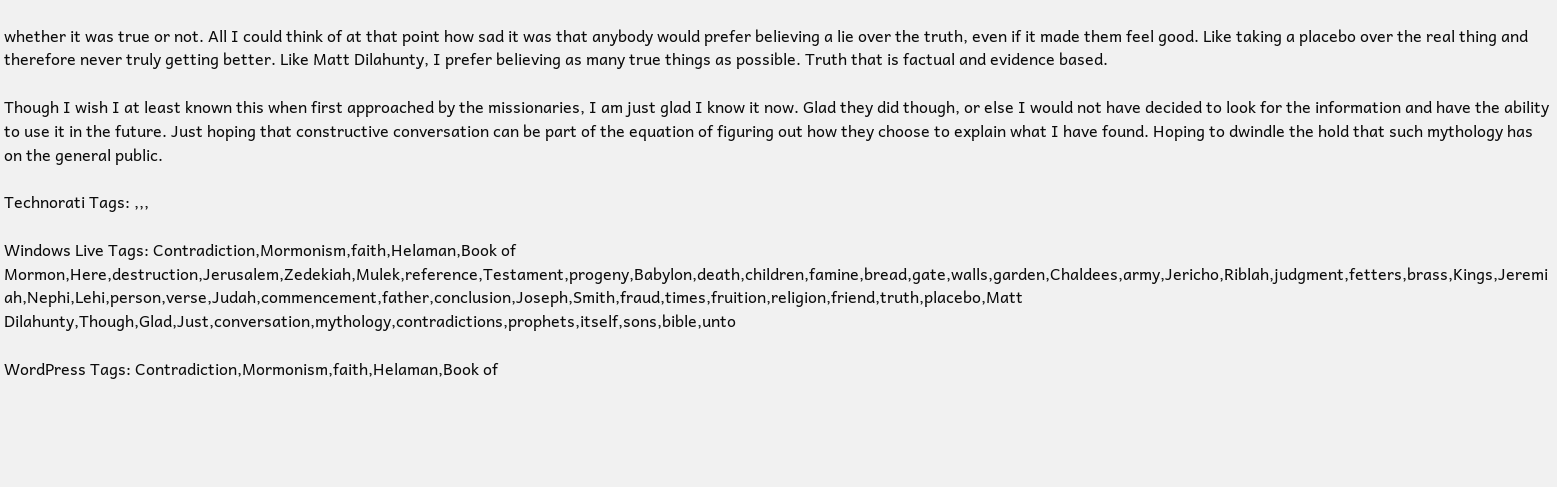whether it was true or not. All I could think of at that point how sad it was that anybody would prefer believing a lie over the truth, even if it made them feel good. Like taking a placebo over the real thing and therefore never truly getting better. Like Matt Dilahunty, I prefer believing as many true things as possible. Truth that is factual and evidence based.

Though I wish I at least known this when first approached by the missionaries, I am just glad I know it now. Glad they did though, or else I would not have decided to look for the information and have the ability to use it in the future. Just hoping that constructive conversation can be part of the equation of figuring out how they choose to explain what I have found. Hoping to dwindle the hold that such mythology has on the general public.

Technorati Tags: ,,,

Windows Live Tags: Contradiction,Mormonism,faith,Helaman,Book of Mormon,Here,destruction,Jerusalem,Zedekiah,Mulek,reference,Testament,progeny,Babylon,death,children,famine,bread,gate,walls,garden,Chaldees,army,Jericho,Riblah,judgment,fetters,brass,Kings,Jeremiah,Nephi,Lehi,person,verse,Judah,commencement,father,conclusion,Joseph,Smith,fraud,times,fruition,religion,friend,truth,placebo,Matt Dilahunty,Though,Glad,Just,conversation,mythology,contradictions,prophets,itself,sons,bible,unto

WordPress Tags: Contradiction,Mormonism,faith,Helaman,Book of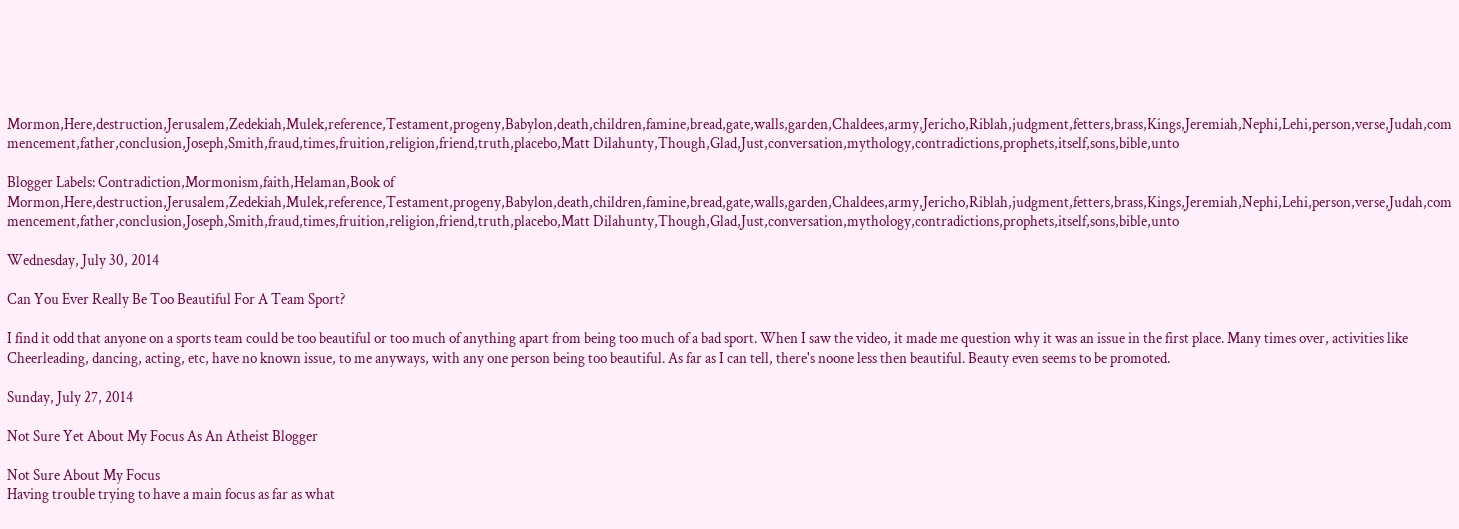Mormon,Here,destruction,Jerusalem,Zedekiah,Mulek,reference,Testament,progeny,Babylon,death,children,famine,bread,gate,walls,garden,Chaldees,army,Jericho,Riblah,judgment,fetters,brass,Kings,Jeremiah,Nephi,Lehi,person,verse,Judah,commencement,father,conclusion,Joseph,Smith,fraud,times,fruition,religion,friend,truth,placebo,Matt Dilahunty,Though,Glad,Just,conversation,mythology,contradictions,prophets,itself,sons,bible,unto

Blogger Labels: Contradiction,Mormonism,faith,Helaman,Book of Mormon,Here,destruction,Jerusalem,Zedekiah,Mulek,reference,Testament,progeny,Babylon,death,children,famine,bread,gate,walls,garden,Chaldees,army,Jericho,Riblah,judgment,fetters,brass,Kings,Jeremiah,Nephi,Lehi,person,verse,Judah,commencement,father,conclusion,Joseph,Smith,fraud,times,fruition,religion,friend,truth,placebo,Matt Dilahunty,Though,Glad,Just,conversation,mythology,contradictions,prophets,itself,sons,bible,unto

Wednesday, July 30, 2014

Can You Ever Really Be Too Beautiful For A Team Sport?

I find it odd that anyone on a sports team could be too beautiful or too much of anything apart from being too much of a bad sport. When I saw the video, it made me question why it was an issue in the first place. Many times over, activities like Cheerleading, dancing, acting, etc, have no known issue, to me anyways, with any one person being too beautiful. As far as I can tell, there's noone less then beautiful. Beauty even seems to be promoted.

Sunday, July 27, 2014

Not Sure Yet About My Focus As An Atheist Blogger

Not Sure About My Focus
Having trouble trying to have a main focus as far as what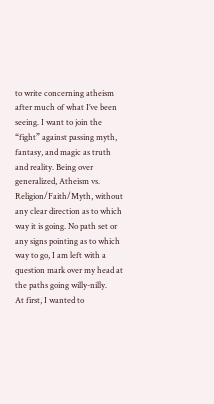to write concerning atheism after much of what I’ve been seeing. I want to join the “fight” against passing myth, fantasy, and magic as truth and reality. Being over generalized, Atheism vs. Religion/Faith/Myth, without any clear direction as to which way it is going. No path set or any signs pointing as to which way to go, I am left with a question mark over my head at the paths going willy-nilly.
At first, I wanted to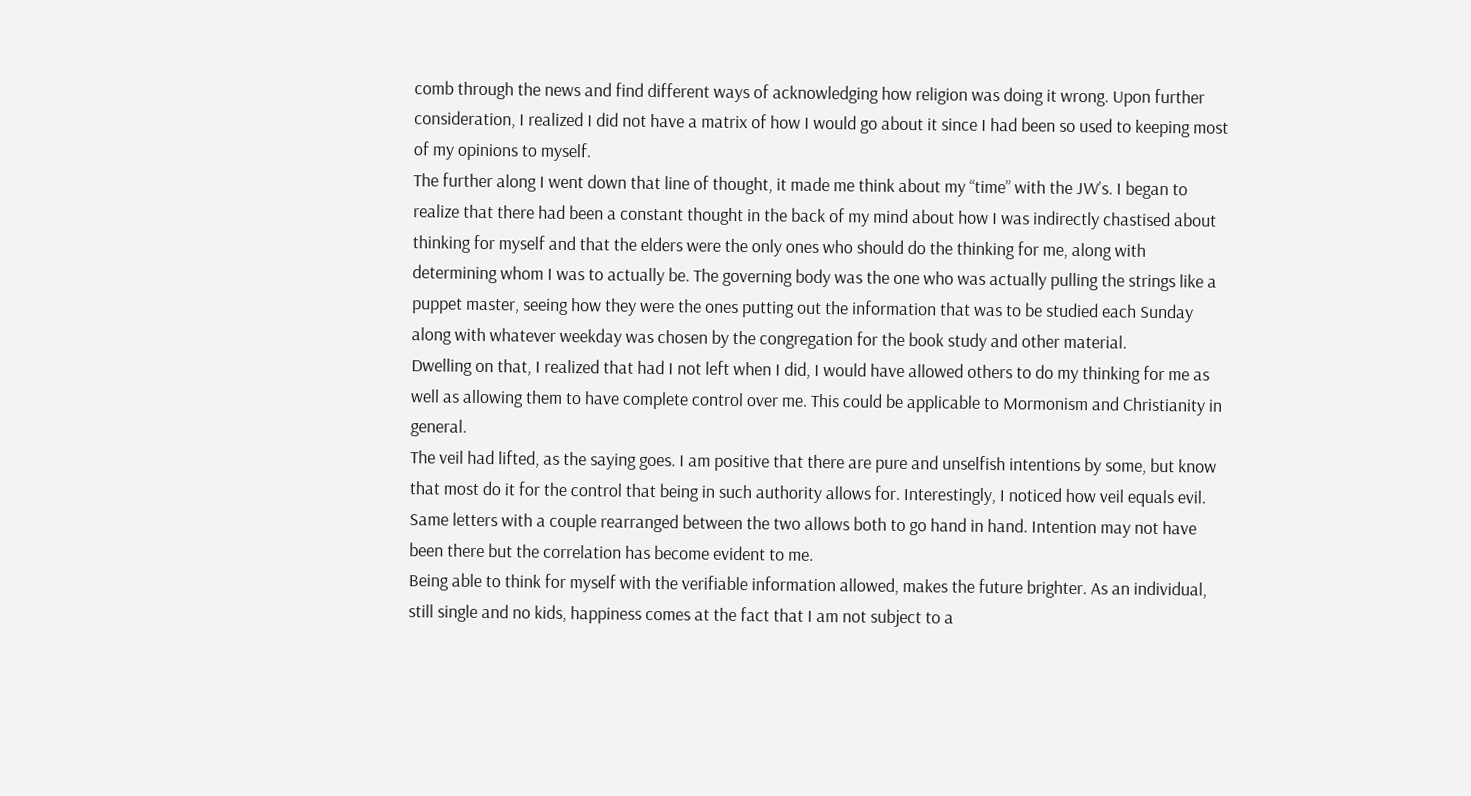comb through the news and find different ways of acknowledging how religion was doing it wrong. Upon further consideration, I realized I did not have a matrix of how I would go about it since I had been so used to keeping most of my opinions to myself.
The further along I went down that line of thought, it made me think about my “time” with the JW’s. I began to realize that there had been a constant thought in the back of my mind about how I was indirectly chastised about thinking for myself and that the elders were the only ones who should do the thinking for me, along with determining whom I was to actually be. The governing body was the one who was actually pulling the strings like a puppet master, seeing how they were the ones putting out the information that was to be studied each Sunday along with whatever weekday was chosen by the congregation for the book study and other material.
Dwelling on that, I realized that had I not left when I did, I would have allowed others to do my thinking for me as well as allowing them to have complete control over me. This could be applicable to Mormonism and Christianity in general.
The veil had lifted, as the saying goes. I am positive that there are pure and unselfish intentions by some, but know that most do it for the control that being in such authority allows for. Interestingly, I noticed how veil equals evil. Same letters with a couple rearranged between the two allows both to go hand in hand. Intention may not have been there but the correlation has become evident to me.
Being able to think for myself with the verifiable information allowed, makes the future brighter. As an individual, still single and no kids, happiness comes at the fact that I am not subject to a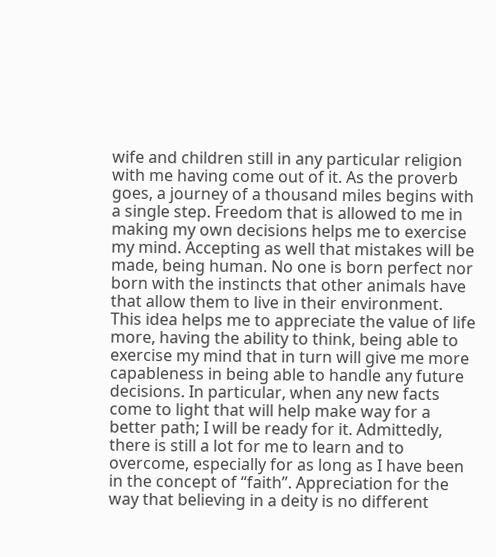wife and children still in any particular religion with me having come out of it. As the proverb goes, a journey of a thousand miles begins with a single step. Freedom that is allowed to me in making my own decisions helps me to exercise my mind. Accepting as well that mistakes will be made, being human. No one is born perfect nor born with the instincts that other animals have that allow them to live in their environment.
This idea helps me to appreciate the value of life more, having the ability to think, being able to exercise my mind that in turn will give me more capableness in being able to handle any future decisions. In particular, when any new facts come to light that will help make way for a better path; I will be ready for it. Admittedly, there is still a lot for me to learn and to overcome, especially for as long as I have been in the concept of “faith”. Appreciation for the way that believing in a deity is no different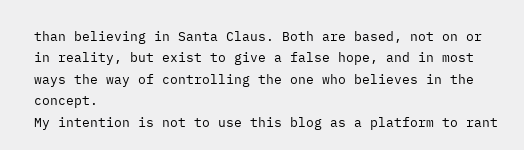than believing in Santa Claus. Both are based, not on or in reality, but exist to give a false hope, and in most ways the way of controlling the one who believes in the concept.
My intention is not to use this blog as a platform to rant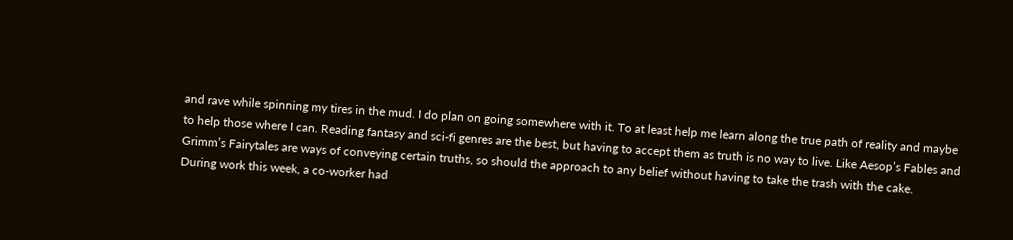and rave while spinning my tires in the mud. I do plan on going somewhere with it. To at least help me learn along the true path of reality and maybe to help those where I can. Reading fantasy and sci-fi genres are the best, but having to accept them as truth is no way to live. Like Aesop’s Fables and Grimm’s Fairytales are ways of conveying certain truths, so should the approach to any belief without having to take the trash with the cake.
During work this week, a co-worker had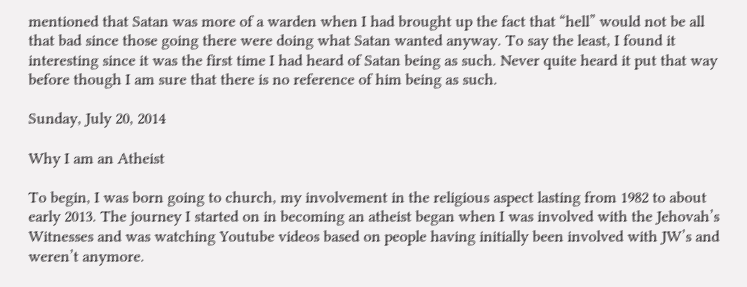mentioned that Satan was more of a warden when I had brought up the fact that “hell” would not be all that bad since those going there were doing what Satan wanted anyway. To say the least, I found it interesting since it was the first time I had heard of Satan being as such. Never quite heard it put that way before though I am sure that there is no reference of him being as such.

Sunday, July 20, 2014

Why I am an Atheist

To begin, I was born going to church, my involvement in the religious aspect lasting from 1982 to about early 2013. The journey I started on in becoming an atheist began when I was involved with the Jehovah’s Witnesses and was watching Youtube videos based on people having initially been involved with JW’s and weren’t anymore.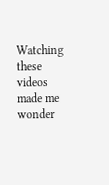Watching these videos made me wonder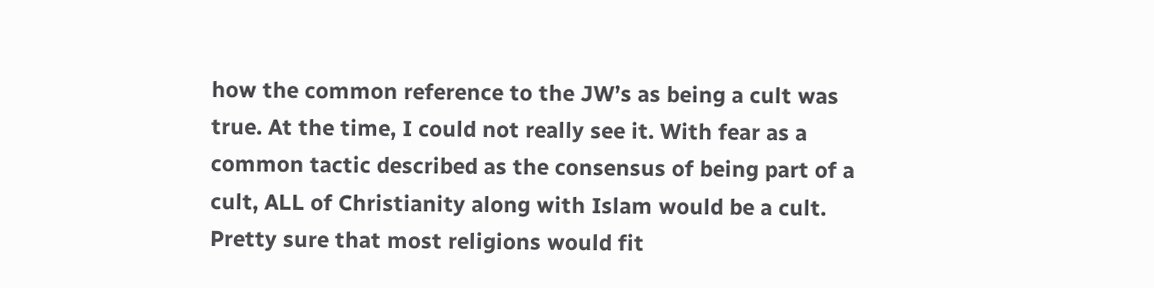how the common reference to the JW’s as being a cult was true. At the time, I could not really see it. With fear as a common tactic described as the consensus of being part of a cult, ALL of Christianity along with Islam would be a cult. Pretty sure that most religions would fit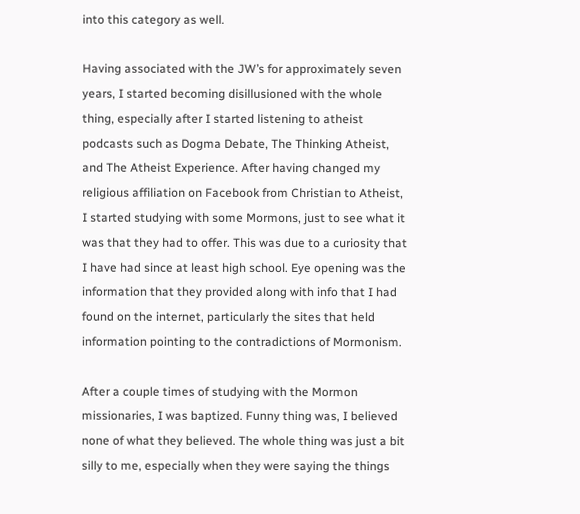into this category as well.

Having associated with the JW’s for approximately seven years, I started becoming disillusioned with the whole thing, especially after I started listening to atheist podcasts such as Dogma Debate, The Thinking Atheist, and The Atheist Experience. After having changed my religious affiliation on Facebook from Christian to Atheist, I started studying with some Mormons, just to see what it was that they had to offer. This was due to a curiosity that I have had since at least high school. Eye opening was the information that they provided along with info that I had found on the internet, particularly the sites that held information pointing to the contradictions of Mormonism.

After a couple times of studying with the Mormon missionaries, I was baptized. Funny thing was, I believed none of what they believed. The whole thing was just a bit silly to me, especially when they were saying the things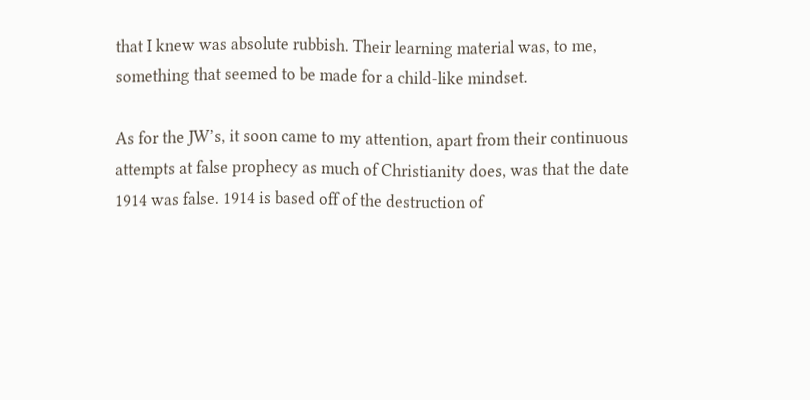that I knew was absolute rubbish. Their learning material was, to me, something that seemed to be made for a child-like mindset.

As for the JW’s, it soon came to my attention, apart from their continuous attempts at false prophecy as much of Christianity does, was that the date 1914 was false. 1914 is based off of the destruction of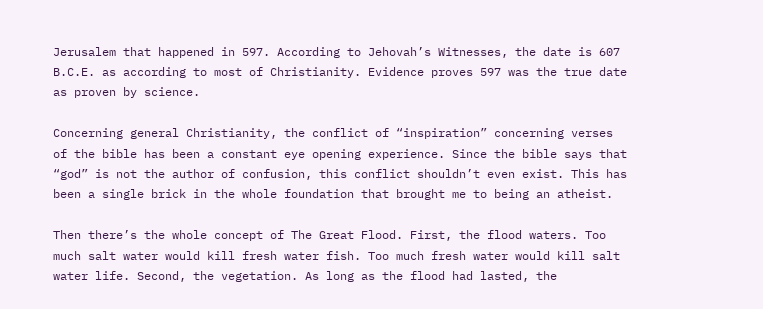Jerusalem that happened in 597. According to Jehovah’s Witnesses, the date is 607 B.C.E. as according to most of Christianity. Evidence proves 597 was the true date as proven by science.

Concerning general Christianity, the conflict of “inspiration” concerning verses of the bible has been a constant eye opening experience. Since the bible says that “god” is not the author of confusion, this conflict shouldn’t even exist. This has been a single brick in the whole foundation that brought me to being an atheist.

Then there’s the whole concept of The Great Flood. First, the flood waters. Too much salt water would kill fresh water fish. Too much fresh water would kill salt water life. Second, the vegetation. As long as the flood had lasted, the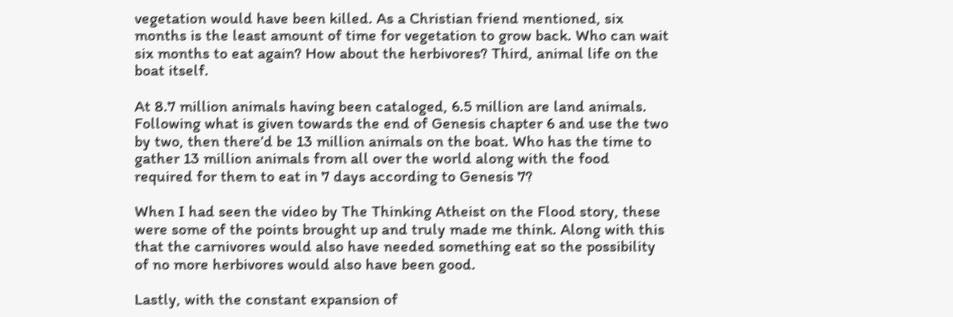vegetation would have been killed. As a Christian friend mentioned, six months is the least amount of time for vegetation to grow back. Who can wait six months to eat again? How about the herbivores? Third, animal life on the boat itself.

At 8.7 million animals having been cataloged, 6.5 million are land animals. Following what is given towards the end of Genesis chapter 6 and use the two by two, then there’d be 13 million animals on the boat. Who has the time to gather 13 million animals from all over the world along with the food required for them to eat in 7 days according to Genesis 7?

When I had seen the video by The Thinking Atheist on the Flood story, these were some of the points brought up and truly made me think. Along with this that the carnivores would also have needed something eat so the possibility of no more herbivores would also have been good.

Lastly, with the constant expansion of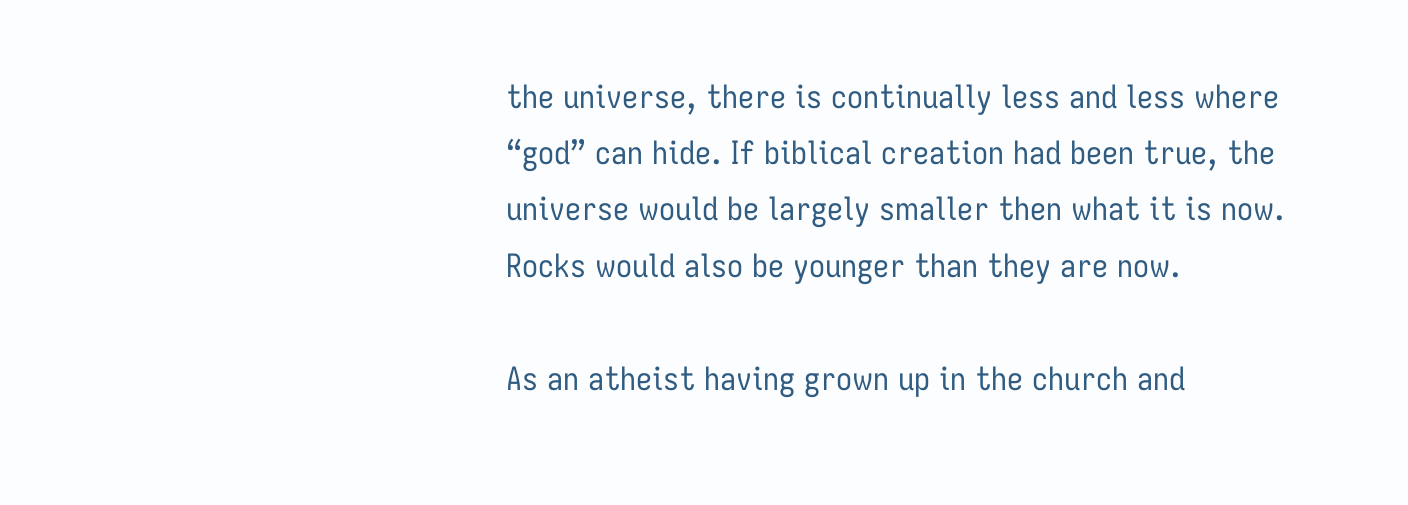the universe, there is continually less and less where “god” can hide. If biblical creation had been true, the universe would be largely smaller then what it is now. Rocks would also be younger than they are now.

As an atheist having grown up in the church and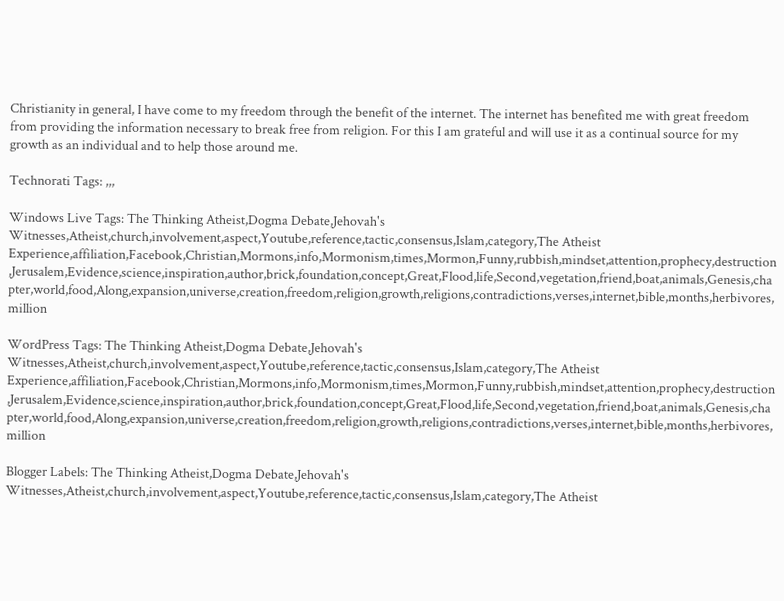Christianity in general, I have come to my freedom through the benefit of the internet. The internet has benefited me with great freedom from providing the information necessary to break free from religion. For this I am grateful and will use it as a continual source for my growth as an individual and to help those around me.

Technorati Tags: ,,,

Windows Live Tags: The Thinking Atheist,Dogma Debate,Jehovah's Witnesses,Atheist,church,involvement,aspect,Youtube,reference,tactic,consensus,Islam,category,The Atheist Experience,affiliation,Facebook,Christian,Mormons,info,Mormonism,times,Mormon,Funny,rubbish,mindset,attention,prophecy,destruction,Jerusalem,Evidence,science,inspiration,author,brick,foundation,concept,Great,Flood,life,Second,vegetation,friend,boat,animals,Genesis,chapter,world,food,Along,expansion,universe,creation,freedom,religion,growth,religions,contradictions,verses,internet,bible,months,herbivores,million

WordPress Tags: The Thinking Atheist,Dogma Debate,Jehovah's Witnesses,Atheist,church,involvement,aspect,Youtube,reference,tactic,consensus,Islam,category,The Atheist Experience,affiliation,Facebook,Christian,Mormons,info,Mormonism,times,Mormon,Funny,rubbish,mindset,attention,prophecy,destruction,Jerusalem,Evidence,science,inspiration,author,brick,foundation,concept,Great,Flood,life,Second,vegetation,friend,boat,animals,Genesis,chapter,world,food,Along,expansion,universe,creation,freedom,religion,growth,religions,contradictions,verses,internet,bible,months,herbivores,million

Blogger Labels: The Thinking Atheist,Dogma Debate,Jehovah's Witnesses,Atheist,church,involvement,aspect,Youtube,reference,tactic,consensus,Islam,category,The Atheist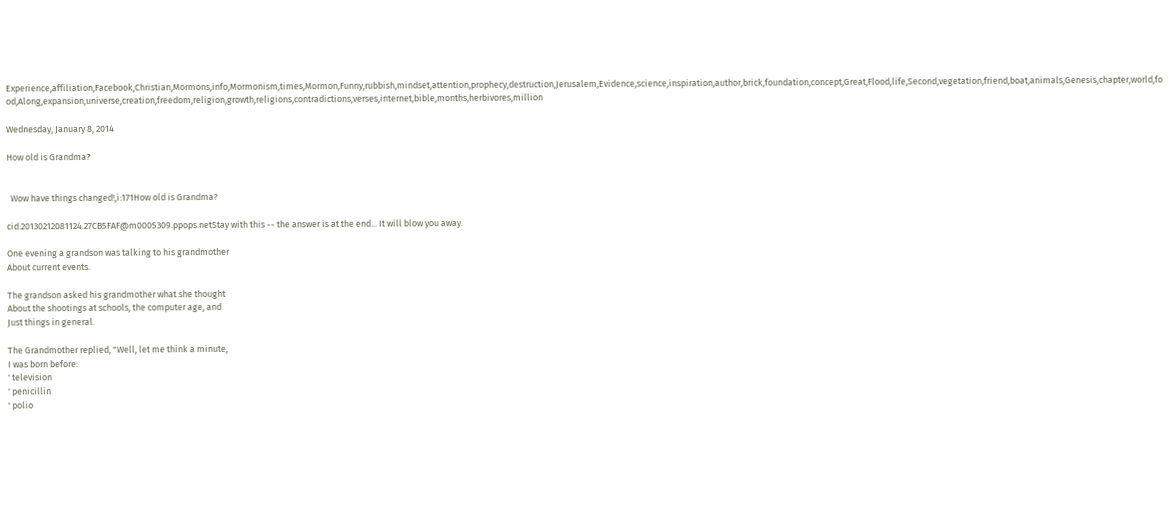Experience,affiliation,Facebook,Christian,Mormons,info,Mormonism,times,Mormon,Funny,rubbish,mindset,attention,prophecy,destruction,Jerusalem,Evidence,science,inspiration,author,brick,foundation,concept,Great,Flood,life,Second,vegetation,friend,boat,animals,Genesis,chapter,world,food,Along,expansion,universe,creation,freedom,religion,growth,religions,contradictions,verses,internet,bible,months,herbivores,million

Wednesday, January 8, 2014

How old is Grandma?


  Wow have things changed!,i:171How old is Grandma?

cid:20130212081124.27CB5FAF@m0005309.ppops.netStay with this -- the answer is at the end... It will blow you away.

One evening a grandson was talking to his grandmother
About current events.

The grandson asked his grandmother what she thought
About the shootings at schools, the computer age, and
Just things in general.

The Grandmother replied, "Well, let me think a minute,
I was born before:
' television
' penicillin
' polio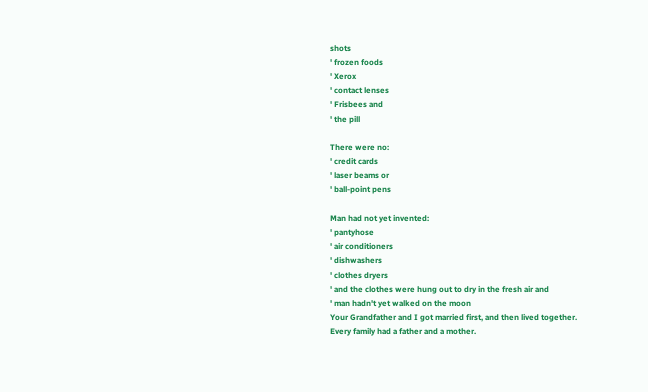shots
' frozen foods
' Xerox
' contact lenses
' Frisbees and
' the pill

There were no:
' credit cards
' laser beams or
' ball-point pens

Man had not yet invented:
' pantyhose
' air conditioners
' dishwashers
' clothes dryers
' and the clothes were hung out to dry in the fresh air and
' man hadn't yet walked on the moon
Your Grandfather and I got married first, and then lived together.
Every family had a father and a mother.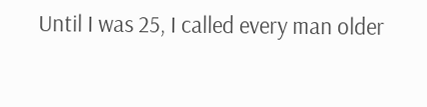Until I was 25, I called every man older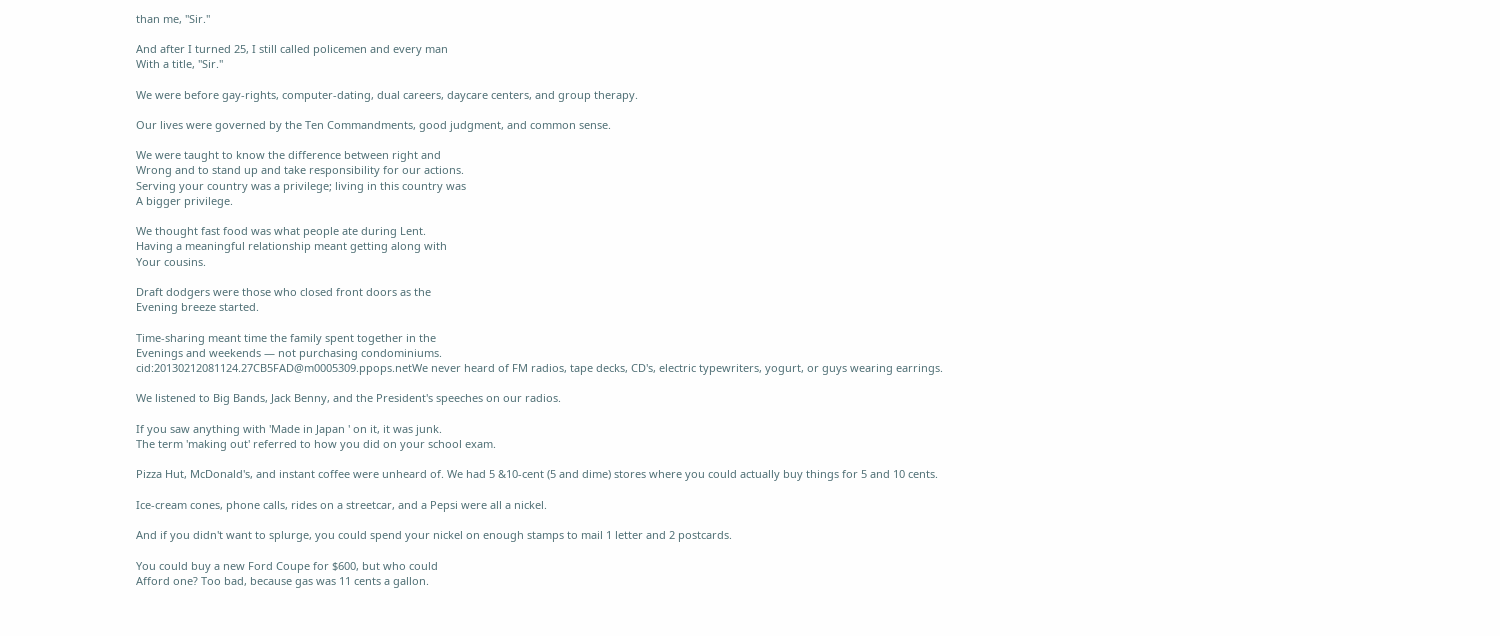than me, "Sir."

And after I turned 25, I still called policemen and every man
With a title, "Sir."

We were before gay-rights, computer-dating, dual careers, daycare centers, and group therapy.

Our lives were governed by the Ten Commandments, good judgment, and common sense.

We were taught to know the difference between right and
Wrong and to stand up and take responsibility for our actions.
Serving your country was a privilege; living in this country was
A bigger privilege.

We thought fast food was what people ate during Lent.
Having a meaningful relationship meant getting along with
Your cousins.

Draft dodgers were those who closed front doors as the
Evening breeze started.

Time-sharing meant time the family spent together in the
Evenings and weekends — not purchasing condominiums.
cid:20130212081124.27CB5FAD@m0005309.ppops.netWe never heard of FM radios, tape decks, CD's, electric typewriters, yogurt, or guys wearing earrings.

We listened to Big Bands, Jack Benny, and the President's speeches on our radios.

If you saw anything with 'Made in Japan ' on it, it was junk.
The term 'making out' referred to how you did on your school exam.

Pizza Hut, McDonald's, and instant coffee were unheard of. We had 5 &10-cent (5 and dime) stores where you could actually buy things for 5 and 10 cents.

Ice-cream cones, phone calls, rides on a streetcar, and a Pepsi were all a nickel.

And if you didn't want to splurge, you could spend your nickel on enough stamps to mail 1 letter and 2 postcards.

You could buy a new Ford Coupe for $600, but who could
Afford one? Too bad, because gas was 11 cents a gallon.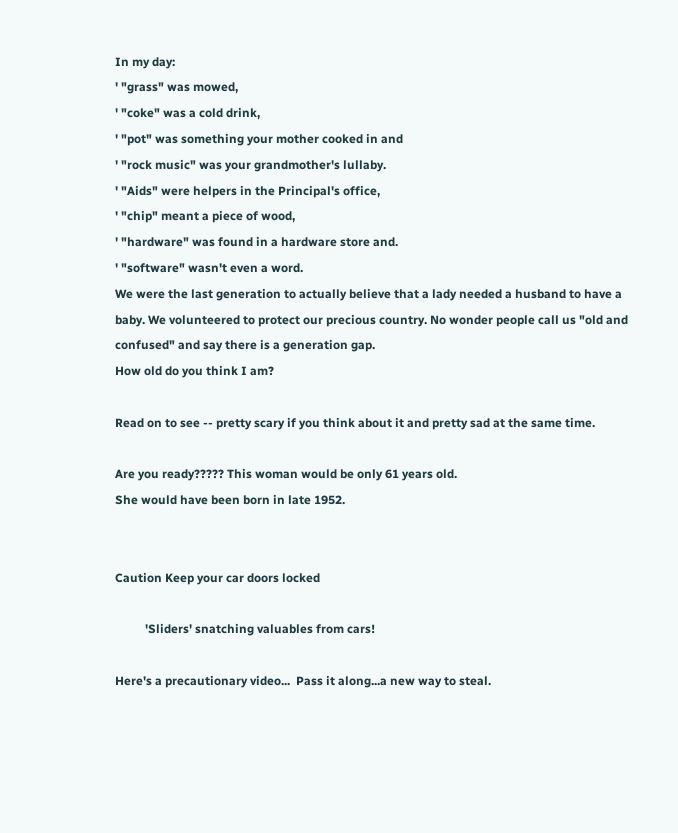In my day:
' "grass" was mowed,
' "coke" was a cold drink,
' "pot" was something your mother cooked in and
' "rock music" was your grandmother's lullaby.
' "Aids" were helpers in the Principal's office,
' "chip" meant a piece of wood,
' "hardware" was found in a hardware store and.
' "software" wasn't even a word.
We were the last generation to actually believe that a lady needed a husband to have a baby. We volunteered to protect our precious country. No wonder people call us "old and confused" and say there is a generation gap.
How old do you think I am?

Read on to see -- pretty scary if you think about it and pretty sad at the same time.

Are you ready????? This woman would be only 61 years old.
She would have been born in late 1952.


Caution Keep your car doors locked

          'Sliders' snatching valuables from cars!

Here's a precautionary video...  Pass it along...a new way to steal.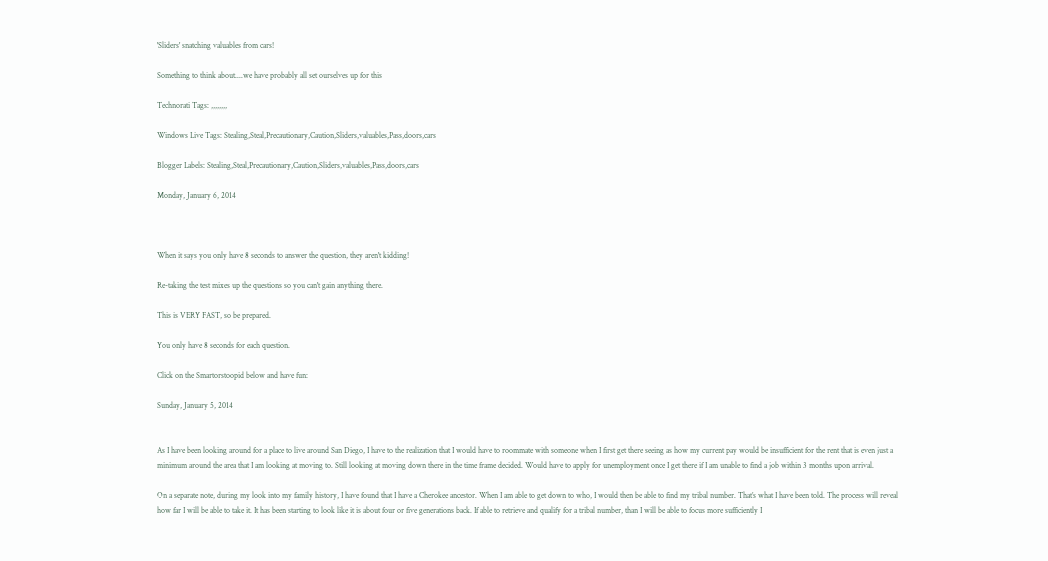'Sliders' snatching valuables from cars!

Something to think about....we have probably all set ourselves up for this

Technorati Tags: ,,,,,,,,

Windows Live Tags: Stealing,Steal,Precautionary,Caution,Sliders,valuables,Pass,doors,cars

Blogger Labels: Stealing,Steal,Precautionary,Caution,Sliders,valuables,Pass,doors,cars

Monday, January 6, 2014



When it says you only have 8 seconds to answer the question, they aren't kidding!

Re-taking the test mixes up the questions so you can't gain anything there.

This is VERY FAST, so be prepared.

You only have 8 seconds for each question.

Click on the Smartorstoopid below and have fun:

Sunday, January 5, 2014


As I have been looking around for a place to live around San Diego, I have to the realization that I would have to roommate with someone when I first get there seeing as how my current pay would be insufficient for the rent that is even just a minimum around the area that I am looking at moving to. Still looking at moving down there in the time frame decided. Would have to apply for unemployment once I get there if I am unable to find a job within 3 months upon arrival.

On a separate note, during my look into my family history, I have found that I have a Cherokee ancestor. When I am able to get down to who, I would then be able to find my tribal number. That’s what I have been told. The process will reveal how far I will be able to take it. It has been starting to look like it is about four or five generations back. If able to retrieve and qualify for a tribal number, than I will be able to focus more sufficiently I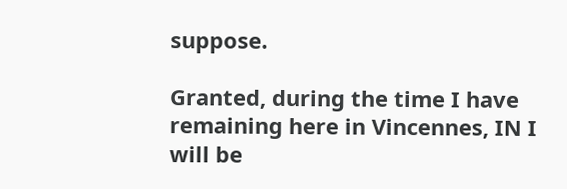suppose.

Granted, during the time I have remaining here in Vincennes, IN I will be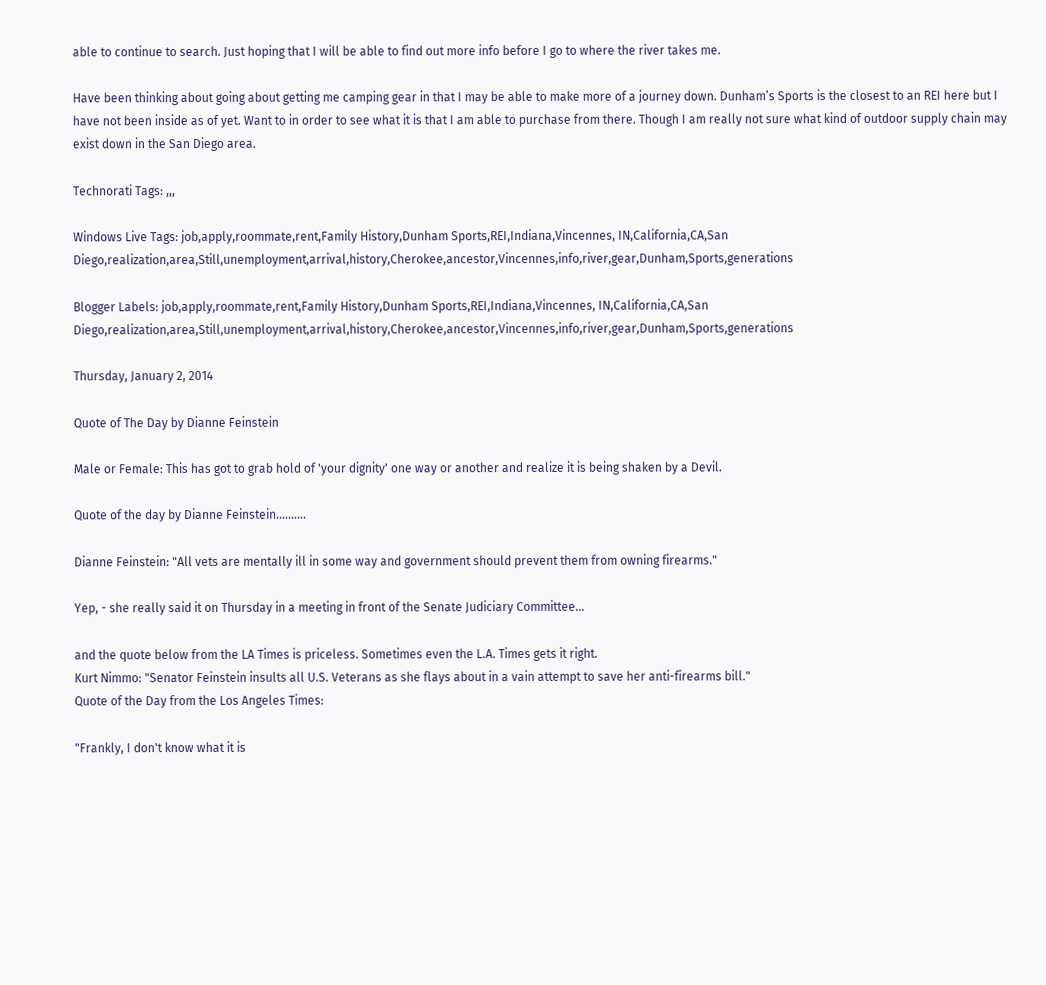able to continue to search. Just hoping that I will be able to find out more info before I go to where the river takes me.

Have been thinking about going about getting me camping gear in that I may be able to make more of a journey down. Dunham’s Sports is the closest to an REI here but I have not been inside as of yet. Want to in order to see what it is that I am able to purchase from there. Though I am really not sure what kind of outdoor supply chain may exist down in the San Diego area.

Technorati Tags: ,,,

Windows Live Tags: job,apply,roommate,rent,Family History,Dunham Sports,REI,Indiana,Vincennes, IN,California,CA,San Diego,realization,area,Still,unemployment,arrival,history,Cherokee,ancestor,Vincennes,info,river,gear,Dunham,Sports,generations

Blogger Labels: job,apply,roommate,rent,Family History,Dunham Sports,REI,Indiana,Vincennes, IN,California,CA,San Diego,realization,area,Still,unemployment,arrival,history,Cherokee,ancestor,Vincennes,info,river,gear,Dunham,Sports,generations

Thursday, January 2, 2014

Quote of The Day by Dianne Feinstein

Male or Female: This has got to grab hold of 'your dignity' one way or another and realize it is being shaken by a Devil.

Quote of the day by Dianne Feinstein..........

Dianne Feinstein: "All vets are mentally ill in some way and government should prevent them from owning firearms."

Yep, - she really said it on Thursday in a meeting in front of the Senate Judiciary Committee...

and the quote below from the LA Times is priceless. Sometimes even the L.A. Times gets it right.
Kurt Nimmo: "Senator Feinstein insults all U.S. Veterans as she flays about in a vain attempt to save her anti-firearms bill."
Quote of the Day from the Los Angeles Times:

"Frankly, I don't know what it is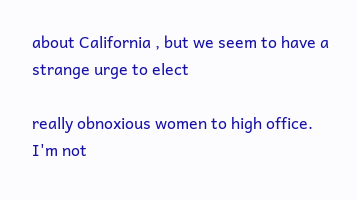about California , but we seem to have a strange urge to elect

really obnoxious women to high office.
I'm not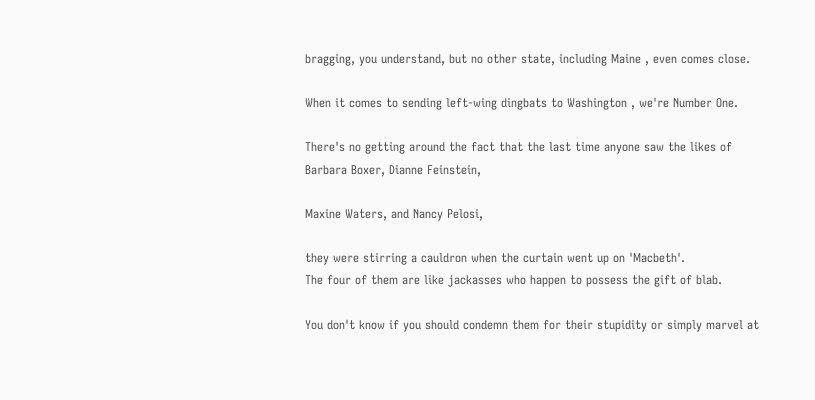bragging, you understand, but no other state, including Maine , even comes close.

When it comes to sending left-wing dingbats to Washington , we're Number One.

There's no getting around the fact that the last time anyone saw the likes of Barbara Boxer, Dianne Feinstein,

Maxine Waters, and Nancy Pelosi,

they were stirring a cauldron when the curtain went up on 'Macbeth'.
The four of them are like jackasses who happen to possess the gift of blab.

You don't know if you should condemn them for their stupidity or simply marvel at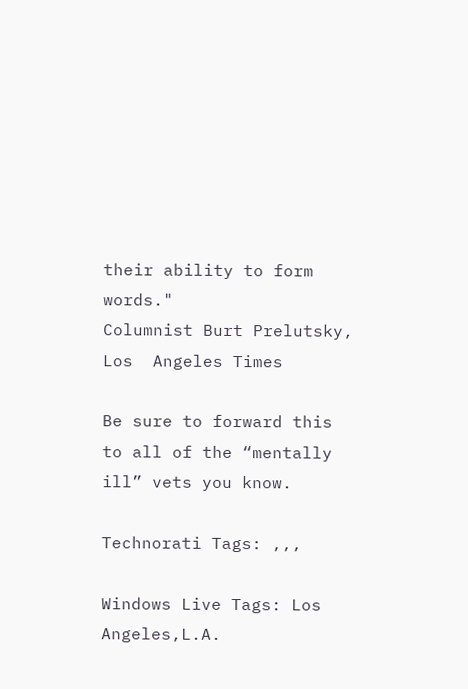their ability to form words."
Columnist Burt Prelutsky,
Los  Angeles Times

Be sure to forward this to all of the “mentally ill” vets you know.

Technorati Tags: ,,,

Windows Live Tags: Los Angeles,L.A.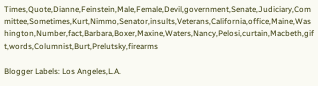Times,Quote,Dianne,Feinstein,Male,Female,Devil,government,Senate,Judiciary,Committee,Sometimes,Kurt,Nimmo,Senator,insults,Veterans,California,office,Maine,Washington,Number,fact,Barbara,Boxer,Maxine,Waters,Nancy,Pelosi,curtain,Macbeth,gift,words,Columnist,Burt,Prelutsky,firearms

Blogger Labels: Los Angeles,L.A.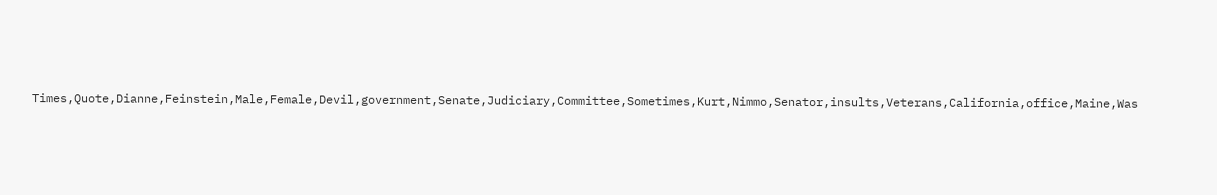Times,Quote,Dianne,Feinstein,Male,Female,Devil,government,Senate,Judiciary,Committee,Sometimes,Kurt,Nimmo,Senator,insults,Veterans,California,office,Maine,Was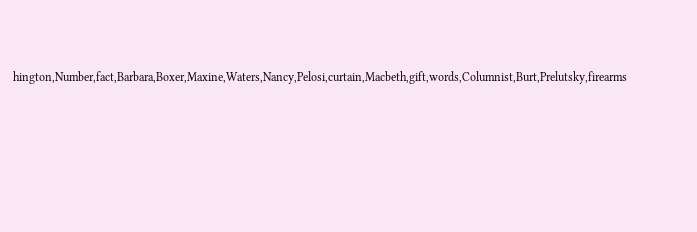hington,Number,fact,Barbara,Boxer,Maxine,Waters,Nancy,Pelosi,curtain,Macbeth,gift,words,Columnist,Burt,Prelutsky,firearms